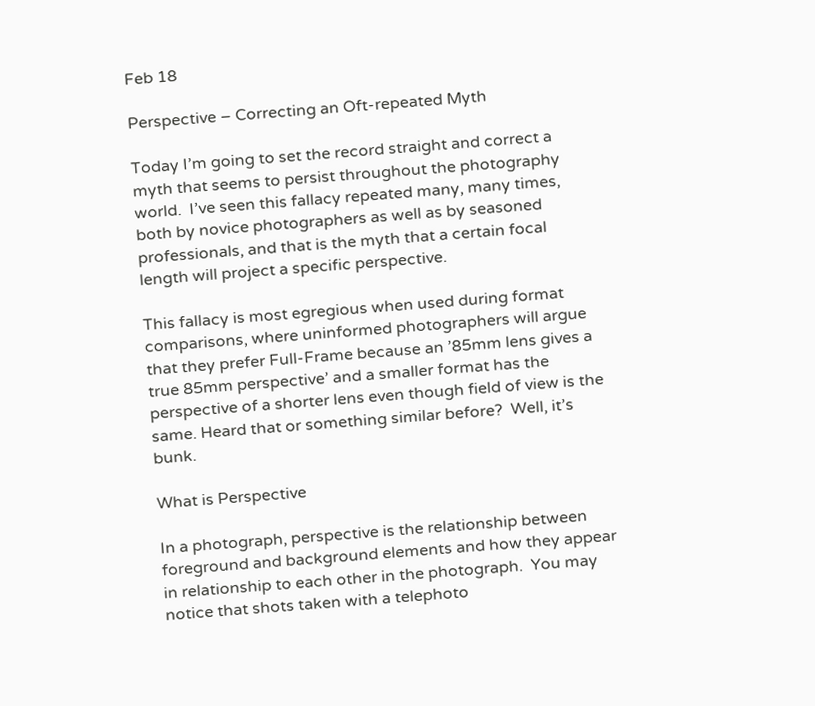Feb 18

Perspective – Correcting an Oft-repeated Myth

Today I’m going to set the record straight and correct a myth that seems to persist throughout the photography world.  I’ve seen this fallacy repeated many, many times, both by novice photographers as well as by seasoned professionals, and that is the myth that a certain focal length will project a specific perspective.

This fallacy is most egregious when used during format comparisons, where uninformed photographers will argue that they prefer Full-Frame because an ’85mm lens gives a true 85mm perspective’ and a smaller format has the perspective of a shorter lens even though field of view is the same. Heard that or something similar before?  Well, it’s bunk.

What is Perspective

In a photograph, perspective is the relationship between foreground and background elements and how they appear in relationship to each other in the photograph.  You may notice that shots taken with a telephoto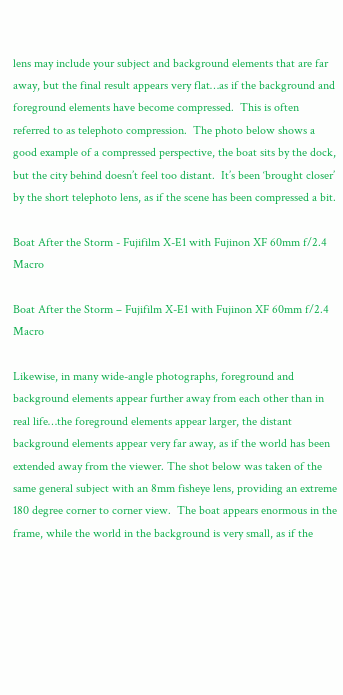lens may include your subject and background elements that are far away, but the final result appears very flat…as if the background and foreground elements have become compressed.  This is often referred to as telephoto compression.  The photo below shows a good example of a compressed perspective, the boat sits by the dock, but the city behind doesn’t feel too distant.  It’s been ‘brought closer’ by the short telephoto lens, as if the scene has been compressed a bit.

Boat After the Storm - Fujifilm X-E1 with Fujinon XF 60mm f/2.4 Macro

Boat After the Storm – Fujifilm X-E1 with Fujinon XF 60mm f/2.4 Macro

Likewise, in many wide-angle photographs, foreground and background elements appear further away from each other than in real life…the foreground elements appear larger, the distant background elements appear very far away, as if the world has been extended away from the viewer. The shot below was taken of the same general subject with an 8mm fisheye lens, providing an extreme 180 degree corner to corner view.  The boat appears enormous in the frame, while the world in the background is very small, as if the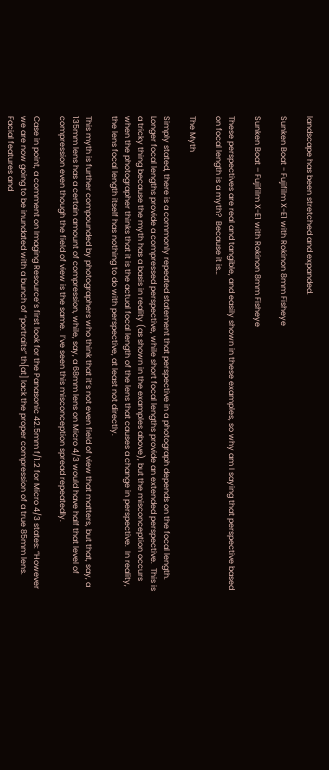landscape has been stretched and expanded.

Sunken Boat - Fujifilm X-E1 with Rokinon 8mm Fisheye

Sunken Boat – Fujifilm X-E1 with Rokinon 8mm Fisheye

These perspectives are real and tangible, and easily shown in these examples, so why am I saying that perspective based on focal length is a myth?  Because it is…

The Myth

Simply stated, there is a commonly repeated statement that perspective in a photograph depends on the focal length. Longer focal lengths provide a compressed perspective, while short focal lengths provide an extended perspective.  This is a tricky thing because the myth has a basis in reality (as shown in the examples above), but the misconception occurs when the photographer thinks that it is the actual focal length of the lens that causes a change in perspective.  In reality, the lens focal length itself has nothing to do with perspective, at least not directly.

This myth is further compounded by photographers who think that it’s not even field of view that matters, but that, say, a 135mm lens has a certain amount of compression, while, say, a 68mm lens on Micro 4/3 would have half that level of compression even though the field of view is the same.  I’ve seen this misconception spread repeatedly.

Case in point, a comment on Imaging Resource’s first look for the Panasonic 42.5mm f/1.2 for Micro 4/3 states: “However we are now going to be inundated with a bunch of “portraits” th[at] lack the proper compression of a true 85mm lens. Facial features and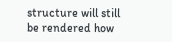structure will still be rendered how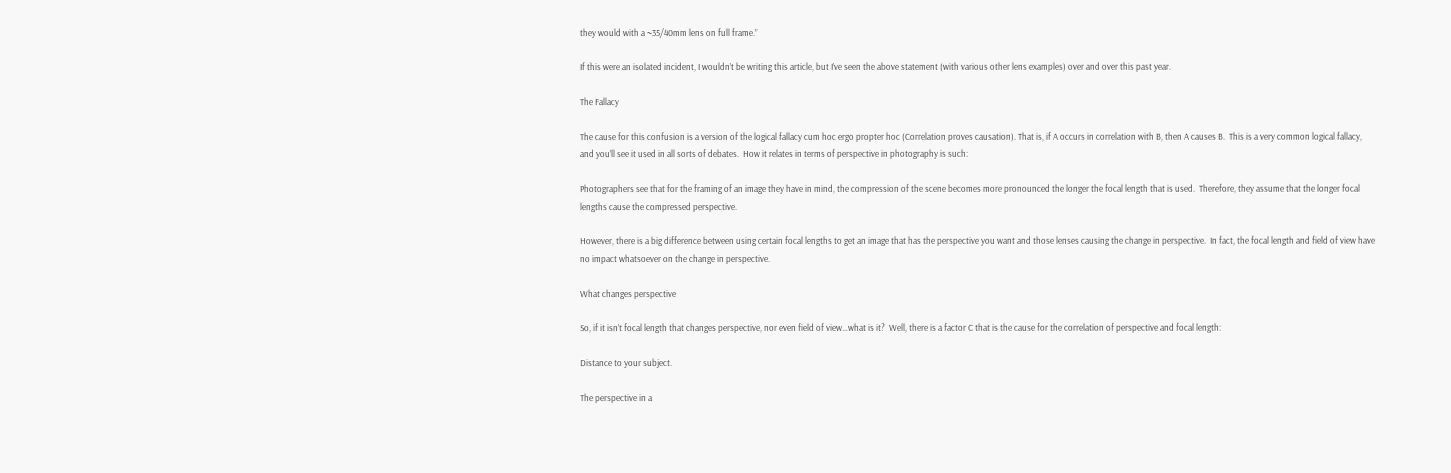they would with a ~35/40mm lens on full frame.”

If this were an isolated incident, I wouldn’t be writing this article, but I’ve seen the above statement (with various other lens examples) over and over this past year.

The Fallacy

The cause for this confusion is a version of the logical fallacy cum hoc ergo propter hoc (Correlation proves causation). That is, if A occurs in correlation with B, then A causes B.  This is a very common logical fallacy, and you’ll see it used in all sorts of debates.  How it relates in terms of perspective in photography is such:

Photographers see that for the framing of an image they have in mind, the compression of the scene becomes more pronounced the longer the focal length that is used.  Therefore, they assume that the longer focal lengths cause the compressed perspective.

However, there is a big difference between using certain focal lengths to get an image that has the perspective you want and those lenses causing the change in perspective.  In fact, the focal length and field of view have no impact whatsoever on the change in perspective.

What changes perspective

So, if it isn’t focal length that changes perspective, nor even field of view…what is it?  Well, there is a factor C that is the cause for the correlation of perspective and focal length:

Distance to your subject.

The perspective in a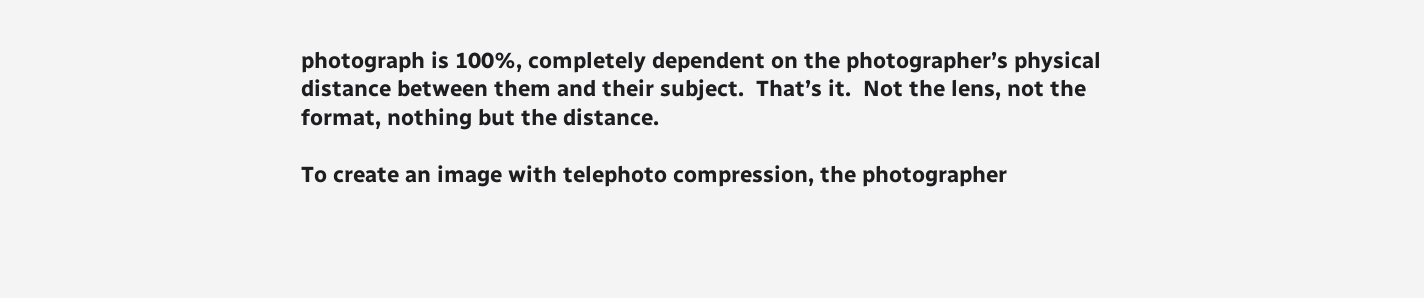photograph is 100%, completely dependent on the photographer’s physical distance between them and their subject.  That’s it.  Not the lens, not the format, nothing but the distance.

To create an image with telephoto compression, the photographer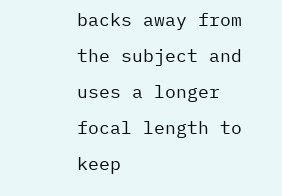backs away from the subject and uses a longer focal length to keep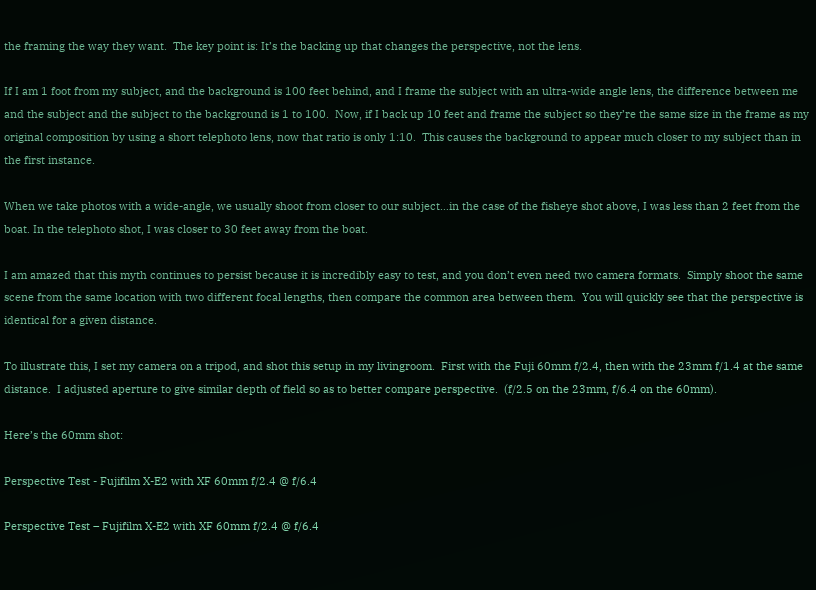the framing the way they want.  The key point is: It’s the backing up that changes the perspective, not the lens.

If I am 1 foot from my subject, and the background is 100 feet behind, and I frame the subject with an ultra-wide angle lens, the difference between me and the subject and the subject to the background is 1 to 100.  Now, if I back up 10 feet and frame the subject so they’re the same size in the frame as my original composition by using a short telephoto lens, now that ratio is only 1:10.  This causes the background to appear much closer to my subject than in the first instance.

When we take photos with a wide-angle, we usually shoot from closer to our subject…in the case of the fisheye shot above, I was less than 2 feet from the boat. In the telephoto shot, I was closer to 30 feet away from the boat.

I am amazed that this myth continues to persist because it is incredibly easy to test, and you don’t even need two camera formats.  Simply shoot the same scene from the same location with two different focal lengths, then compare the common area between them.  You will quickly see that the perspective is identical for a given distance.

To illustrate this, I set my camera on a tripod, and shot this setup in my livingroom.  First with the Fuji 60mm f/2.4, then with the 23mm f/1.4 at the same distance.  I adjusted aperture to give similar depth of field so as to better compare perspective.  (f/2.5 on the 23mm, f/6.4 on the 60mm).

Here’s the 60mm shot:

Perspective Test - Fujifilm X-E2 with XF 60mm f/2.4 @ f/6.4

Perspective Test – Fujifilm X-E2 with XF 60mm f/2.4 @ f/6.4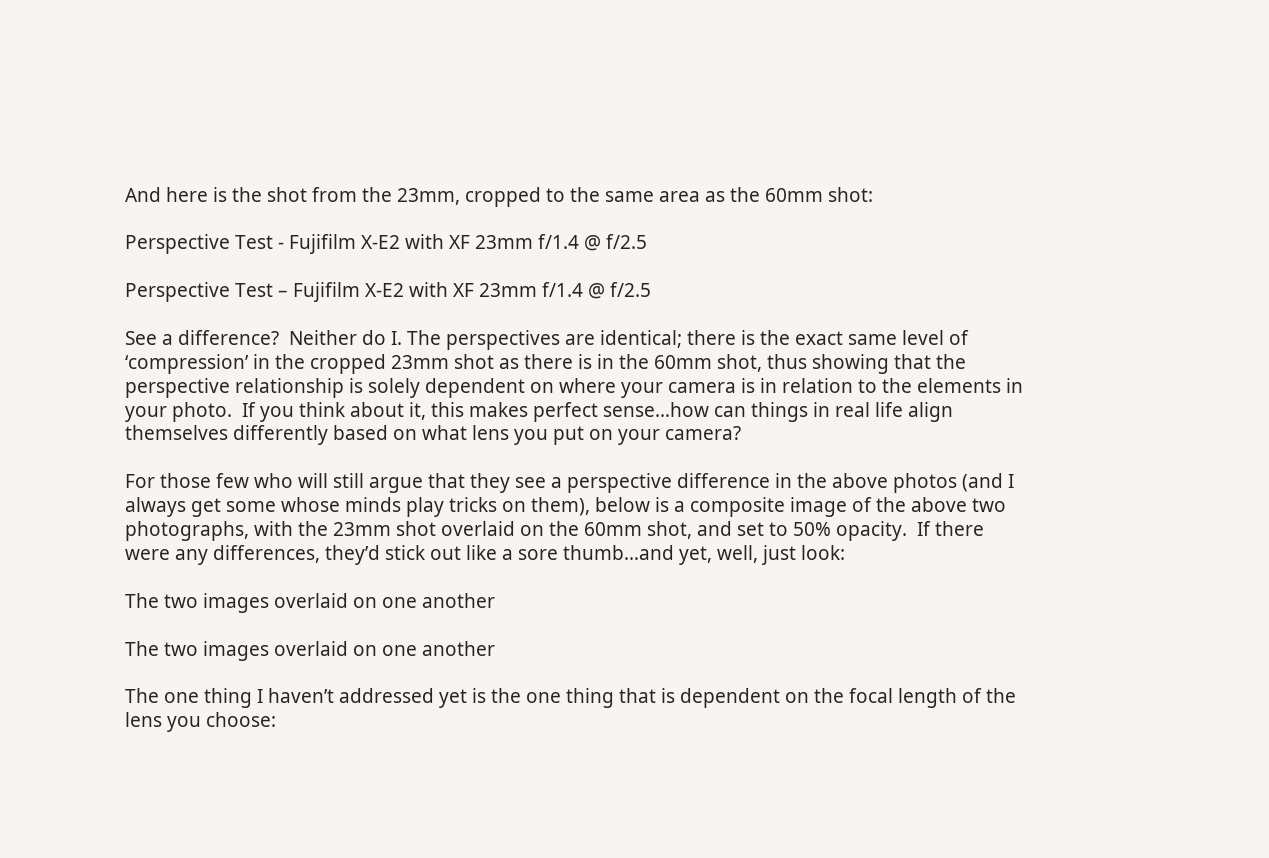And here is the shot from the 23mm, cropped to the same area as the 60mm shot:

Perspective Test - Fujifilm X-E2 with XF 23mm f/1.4 @ f/2.5

Perspective Test – Fujifilm X-E2 with XF 23mm f/1.4 @ f/2.5

See a difference?  Neither do I. The perspectives are identical; there is the exact same level of ‘compression’ in the cropped 23mm shot as there is in the 60mm shot, thus showing that the perspective relationship is solely dependent on where your camera is in relation to the elements in your photo.  If you think about it, this makes perfect sense…how can things in real life align themselves differently based on what lens you put on your camera?

For those few who will still argue that they see a perspective difference in the above photos (and I always get some whose minds play tricks on them), below is a composite image of the above two photographs, with the 23mm shot overlaid on the 60mm shot, and set to 50% opacity.  If there were any differences, they’d stick out like a sore thumb…and yet, well, just look:

The two images overlaid on one another

The two images overlaid on one another

The one thing I haven’t addressed yet is the one thing that is dependent on the focal length of the lens you choose: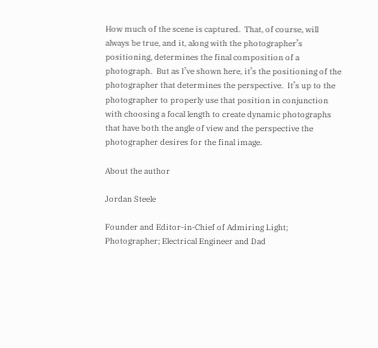How much of the scene is captured.  That, of course, will always be true, and it, along with the photographer’s positioning, determines the final composition of a photograph.  But as I’ve shown here, it’s the positioning of the photographer that determines the perspective.  It’s up to the photographer to properly use that position in conjunction with choosing a focal length to create dynamic photographs that have both the angle of view and the perspective the photographer desires for the final image.

About the author

Jordan Steele

Founder and Editor-in-Chief of Admiring Light; Photographer; Electrical Engineer and Dad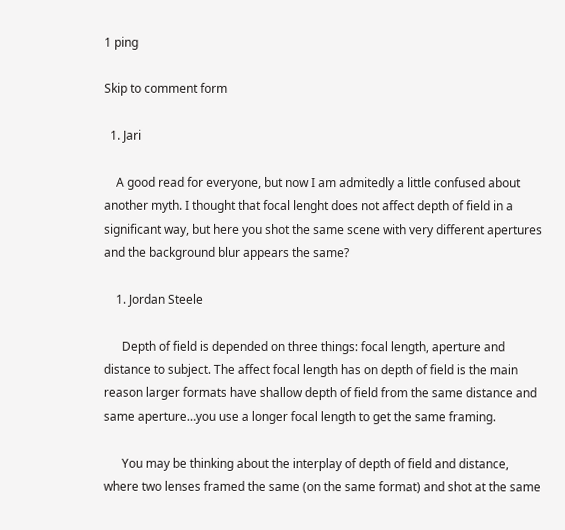1 ping

Skip to comment form

  1. Jari

    A good read for everyone, but now I am admitedly a little confused about another myth. I thought that focal lenght does not affect depth of field in a significant way, but here you shot the same scene with very different apertures and the background blur appears the same?

    1. Jordan Steele

      Depth of field is depended on three things: focal length, aperture and distance to subject. The affect focal length has on depth of field is the main reason larger formats have shallow depth of field from the same distance and same aperture…you use a longer focal length to get the same framing.

      You may be thinking about the interplay of depth of field and distance, where two lenses framed the same (on the same format) and shot at the same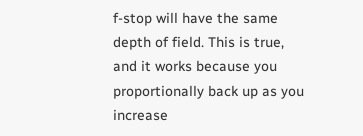f-stop will have the same depth of field. This is true, and it works because you proportionally back up as you increase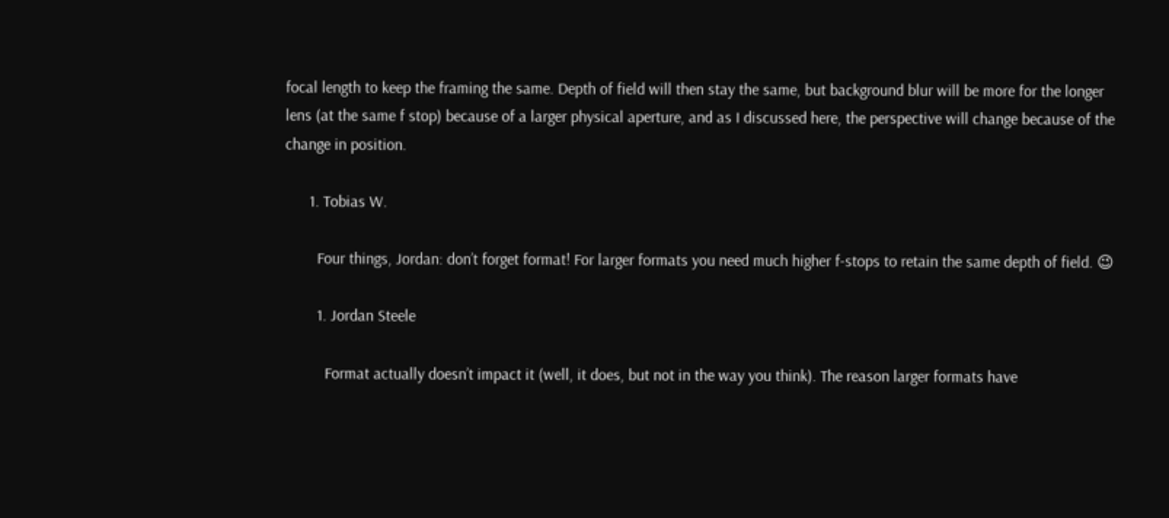focal length to keep the framing the same. Depth of field will then stay the same, but background blur will be more for the longer lens (at the same f stop) because of a larger physical aperture, and as I discussed here, the perspective will change because of the change in position.

      1. Tobias W.

        Four things, Jordan: don’t forget format! For larger formats you need much higher f-stops to retain the same depth of field. 😉

        1. Jordan Steele

          Format actually doesn’t impact it (well, it does, but not in the way you think). The reason larger formats have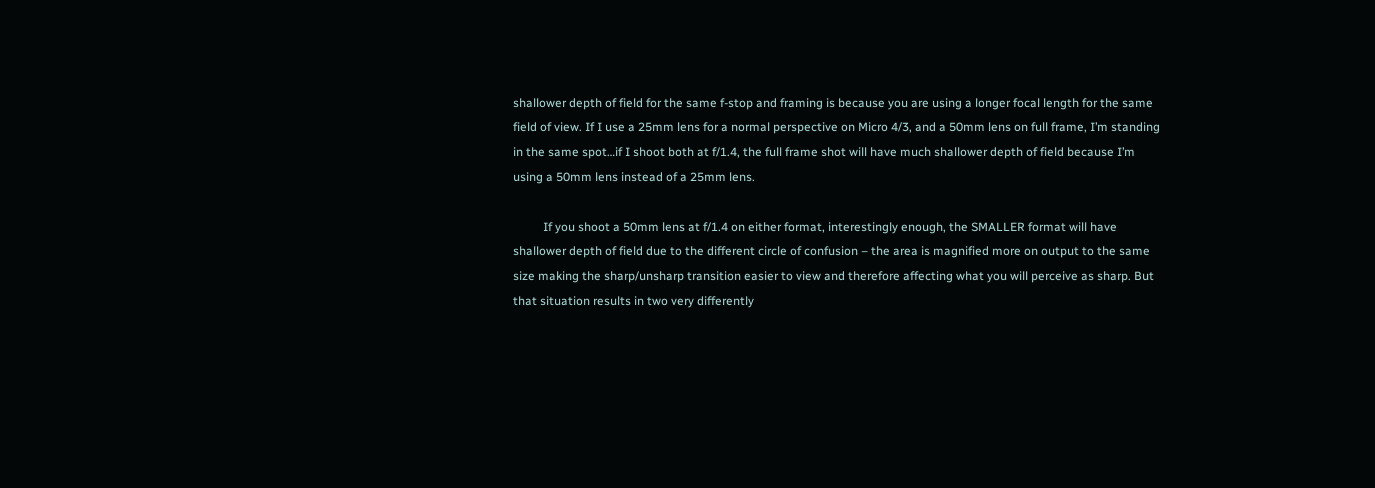shallower depth of field for the same f-stop and framing is because you are using a longer focal length for the same field of view. If I use a 25mm lens for a normal perspective on Micro 4/3, and a 50mm lens on full frame, I’m standing in the same spot…if I shoot both at f/1.4, the full frame shot will have much shallower depth of field because I’m using a 50mm lens instead of a 25mm lens.

          If you shoot a 50mm lens at f/1.4 on either format, interestingly enough, the SMALLER format will have shallower depth of field due to the different circle of confusion – the area is magnified more on output to the same size making the sharp/unsharp transition easier to view and therefore affecting what you will perceive as sharp. But that situation results in two very differently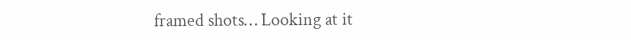framed shots… Looking at it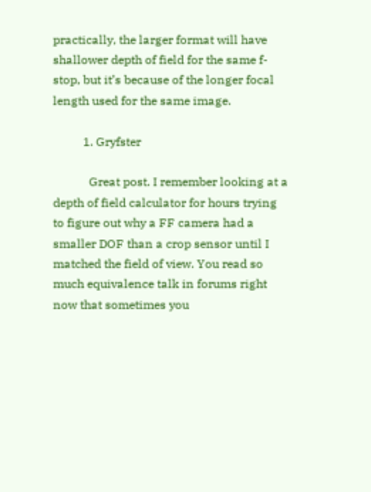practically, the larger format will have shallower depth of field for the same f-stop, but it’s because of the longer focal length used for the same image.

          1. Gryfster

            Great post. I remember looking at a depth of field calculator for hours trying to figure out why a FF camera had a smaller DOF than a crop sensor until I matched the field of view. You read so much equivalence talk in forums right now that sometimes you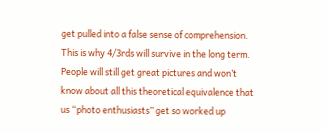get pulled into a false sense of comprehension. This is why 4/3rds will survive in the long term. People will still get great pictures and won’t know about all this theoretical equivalence that us “photo enthusiasts” get so worked up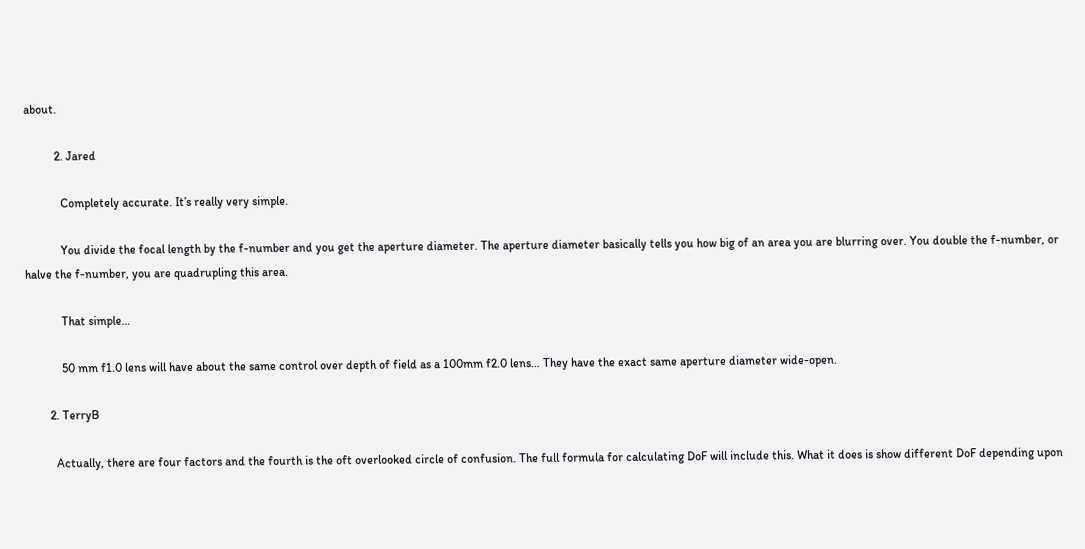about.

          2. Jared

            Completely accurate. It’s really very simple.

            You divide the focal length by the f-number and you get the aperture diameter. The aperture diameter basically tells you how big of an area you are blurring over. You double the f-number, or halve the f-number, you are quadrupling this area.

            That simple…

            50 mm f1.0 lens will have about the same control over depth of field as a 100mm f2.0 lens… They have the exact same aperture diameter wide-open.

        2. TerryB

          Actually, there are four factors and the fourth is the oft overlooked circle of confusion. The full formula for calculating DoF will include this. What it does is show different DoF depending upon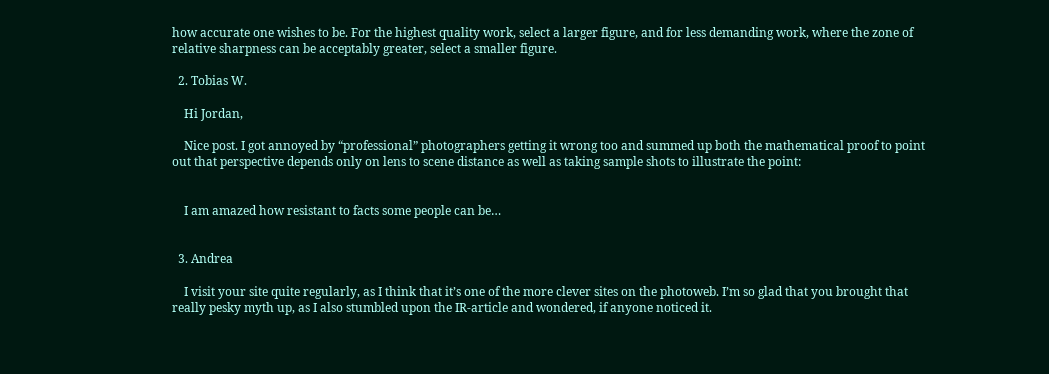how accurate one wishes to be. For the highest quality work, select a larger figure, and for less demanding work, where the zone of relative sharpness can be acceptably greater, select a smaller figure.

  2. Tobias W.

    Hi Jordan,

    Nice post. I got annoyed by “professional” photographers getting it wrong too and summed up both the mathematical proof to point out that perspective depends only on lens to scene distance as well as taking sample shots to illustrate the point:


    I am amazed how resistant to facts some people can be…


  3. Andrea

    I visit your site quite regularly, as I think that it’s one of the more clever sites on the photoweb. I’m so glad that you brought that really pesky myth up, as I also stumbled upon the IR-article and wondered, if anyone noticed it.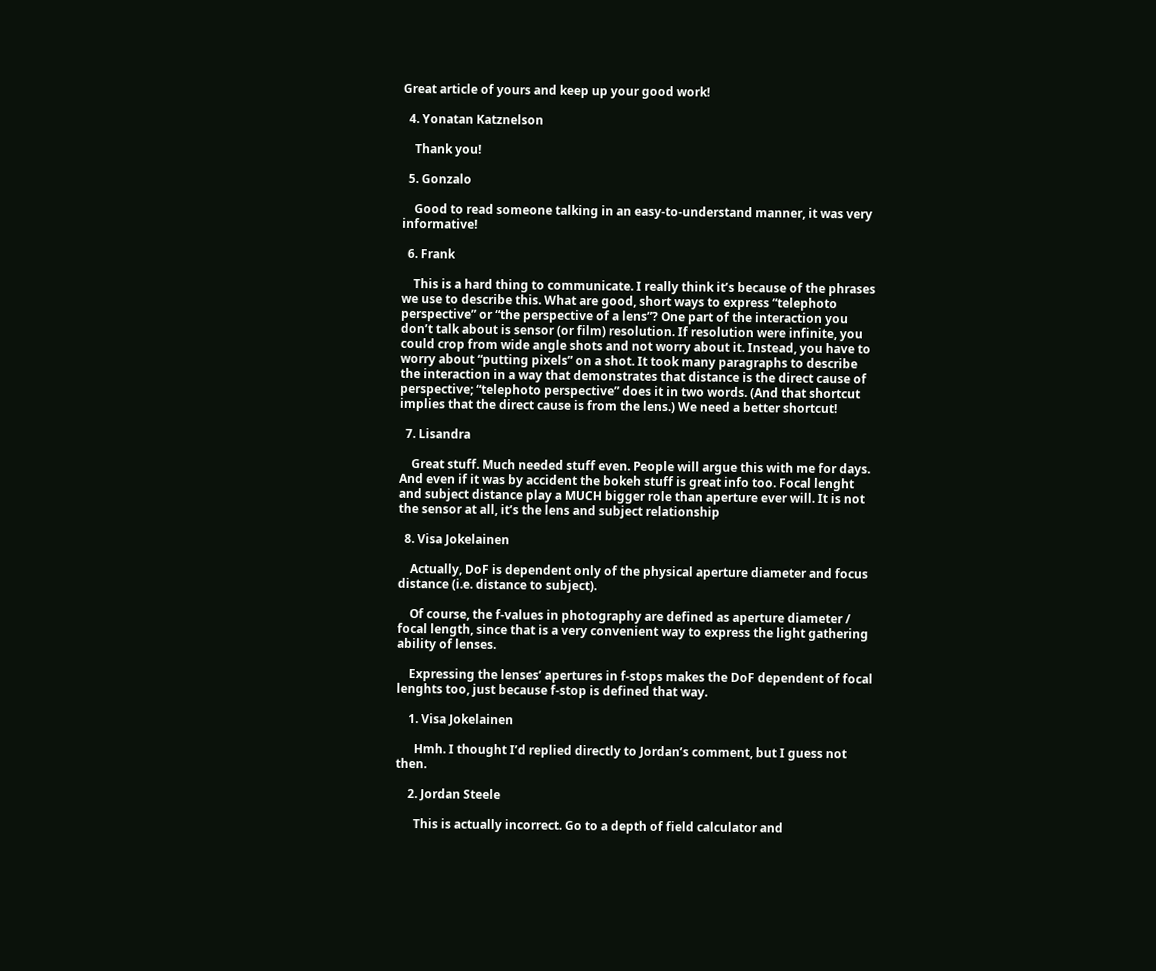Great article of yours and keep up your good work!

  4. Yonatan Katznelson

    Thank you!

  5. Gonzalo

    Good to read someone talking in an easy-to-understand manner, it was very informative!

  6. Frank

    This is a hard thing to communicate. I really think it’s because of the phrases we use to describe this. What are good, short ways to express “telephoto perspective” or “the perspective of a lens”? One part of the interaction you don’t talk about is sensor (or film) resolution. If resolution were infinite, you could crop from wide angle shots and not worry about it. Instead, you have to worry about “putting pixels” on a shot. It took many paragraphs to describe the interaction in a way that demonstrates that distance is the direct cause of perspective; “telephoto perspective” does it in two words. (And that shortcut implies that the direct cause is from the lens.) We need a better shortcut!

  7. Lisandra

    Great stuff. Much needed stuff even. People will argue this with me for days. And even if it was by accident the bokeh stuff is great info too. Focal lenght and subject distance play a MUCH bigger role than aperture ever will. It is not the sensor at all, it’s the lens and subject relationship

  8. Visa Jokelainen

    Actually, DoF is dependent only of the physical aperture diameter and focus distance (i.e. distance to subject).

    Of course, the f-values in photography are defined as aperture diameter / focal length, since that is a very convenient way to express the light gathering ability of lenses.

    Expressing the lenses’ apertures in f-stops makes the DoF dependent of focal lenghts too, just because f-stop is defined that way.

    1. Visa Jokelainen

      Hmh. I thought I’d replied directly to Jordan’s comment, but I guess not then.

    2. Jordan Steele

      This is actually incorrect. Go to a depth of field calculator and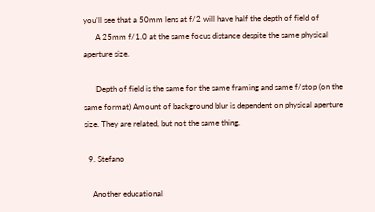you’ll see that a 50mm lens at f/2 will have half the depth of field of
      A 25mm f/1.0 at the same focus distance despite the same physical aperture size.

      Depth of field is the same for the same framing and same f/stop (on the same format) Amount of background blur is dependent on physical aperture size. They are related, but not the same thing.

  9. Stefano

    Another educational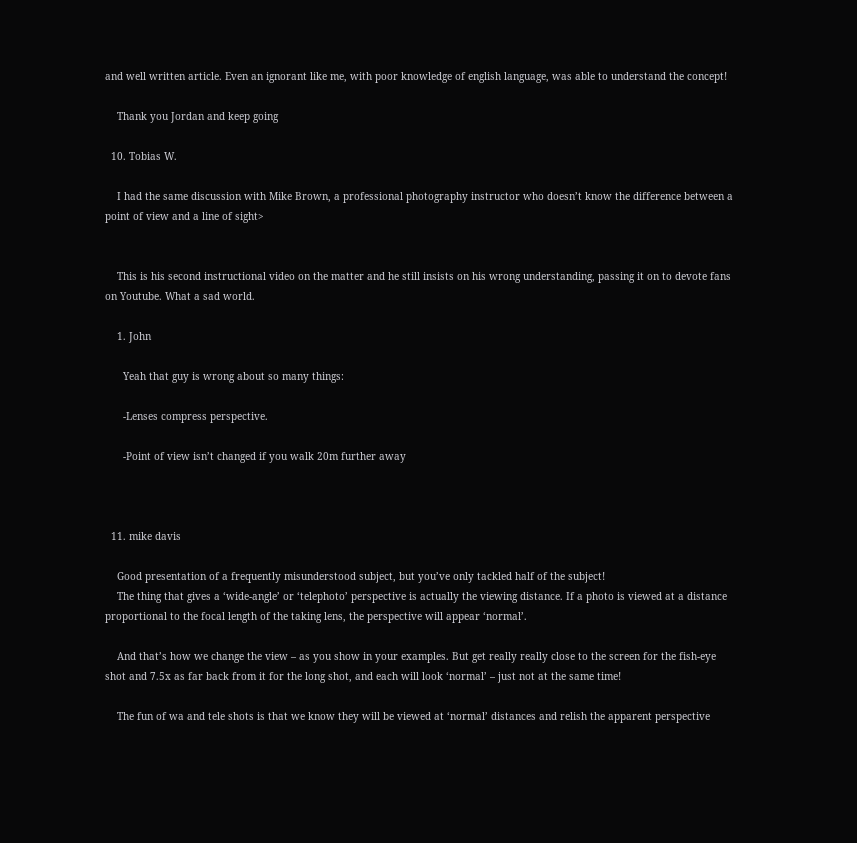and well written article. Even an ignorant like me, with poor knowledge of english language, was able to understand the concept!

    Thank you Jordan and keep going

  10. Tobias W.

    I had the same discussion with Mike Brown, a professional photography instructor who doesn’t know the difference between a point of view and a line of sight>


    This is his second instructional video on the matter and he still insists on his wrong understanding, passing it on to devote fans on Youtube. What a sad world.

    1. John

      Yeah that guy is wrong about so many things:

      -Lenses compress perspective.

      -Point of view isn’t changed if you walk 20m further away



  11. mike davis

    Good presentation of a frequently misunderstood subject, but you’ve only tackled half of the subject!
    The thing that gives a ‘wide-angle’ or ‘telephoto’ perspective is actually the viewing distance. If a photo is viewed at a distance proportional to the focal length of the taking lens, the perspective will appear ‘normal’.

    And that’s how we change the view – as you show in your examples. But get really really close to the screen for the fish-eye shot and 7.5x as far back from it for the long shot, and each will look ‘normal’ – just not at the same time!

    The fun of wa and tele shots is that we know they will be viewed at ‘normal’ distances and relish the apparent perspective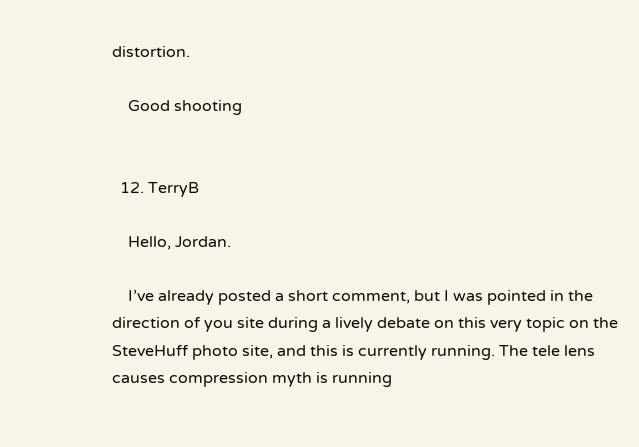distortion.

    Good shooting


  12. TerryB

    Hello, Jordan.

    I’ve already posted a short comment, but I was pointed in the direction of you site during a lively debate on this very topic on the SteveHuff photo site, and this is currently running. The tele lens causes compression myth is running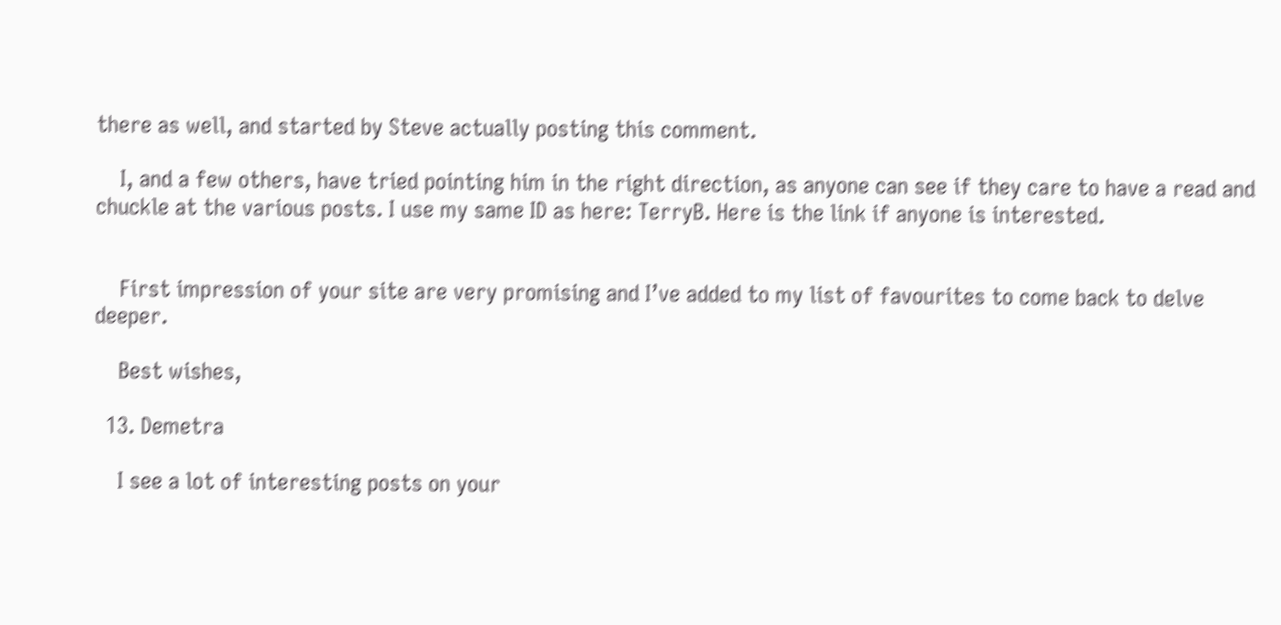there as well, and started by Steve actually posting this comment.

    I, and a few others, have tried pointing him in the right direction, as anyone can see if they care to have a read and chuckle at the various posts. I use my same ID as here: TerryB. Here is the link if anyone is interested.


    First impression of your site are very promising and I’ve added to my list of favourites to come back to delve deeper.

    Best wishes,

  13. Demetra

    I see a lot of interesting posts on your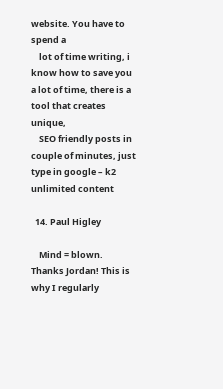website. You have to spend a
    lot of time writing, i know how to save you a lot of time, there is a tool that creates unique,
    SEO friendly posts in couple of minutes, just type in google – k2 unlimited content

  14. Paul Higley

    Mind = blown. Thanks Jordan! This is why I regularly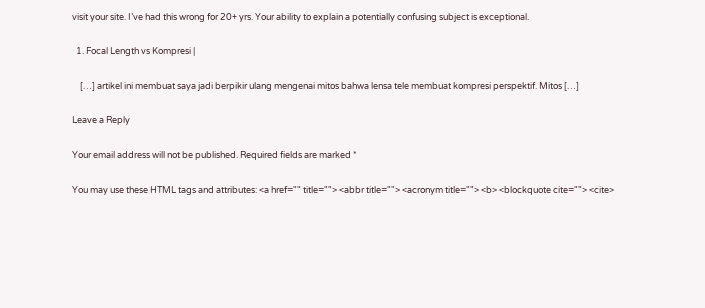visit your site. I’ve had this wrong for 20+ yrs. Your ability to explain a potentially confusing subject is exceptional.

  1. Focal Length vs Kompresi |

    […] artikel ini membuat saya jadi berpikir ulang mengenai mitos bahwa lensa tele membuat kompresi perspektif. Mitos […]

Leave a Reply

Your email address will not be published. Required fields are marked *

You may use these HTML tags and attributes: <a href="" title=""> <abbr title=""> <acronym title=""> <b> <blockquote cite=""> <cite>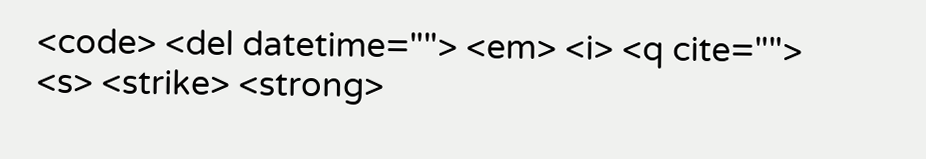<code> <del datetime=""> <em> <i> <q cite=""> <s> <strike> <strong>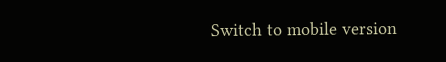Switch to mobile version